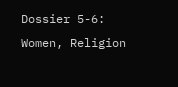Dossier 5-6: Women, Religion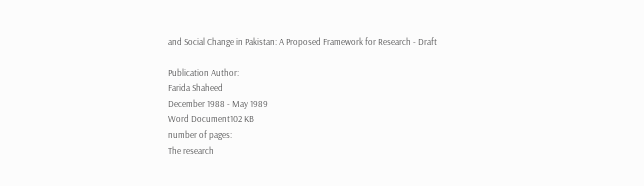and Social Change in Pakistan: A Proposed Framework for Research - Draft

Publication Author:
Farida Shaheed
December 1988 - May 1989
Word Document102 KB
number of pages:
The research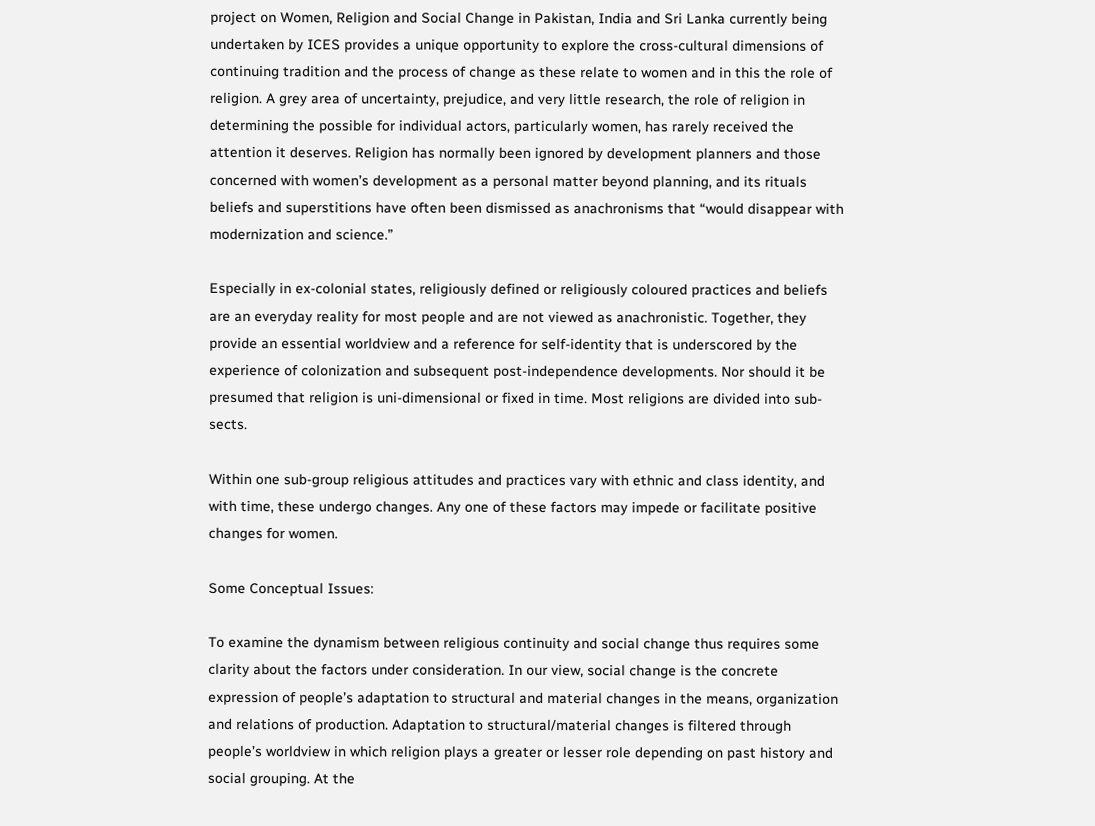project on Women, Religion and Social Change in Pakistan, India and Sri Lanka currently being undertaken by ICES provides a unique opportunity to explore the cross-cultural dimensions of continuing tradition and the process of change as these relate to women and in this the role of religion. A grey area of uncertainty, prejudice, and very little research, the role of religion in determining the possible for individual actors, particularly women, has rarely received the attention it deserves. Religion has normally been ignored by development planners and those concerned with women’s development as a personal matter beyond planning, and its rituals beliefs and superstitions have often been dismissed as anachronisms that “would disappear with modernization and science.”

Especially in ex-colonial states, religiously defined or religiously coloured practices and beliefs are an everyday reality for most people and are not viewed as anachronistic. Together, they provide an essential worldview and a reference for self-identity that is underscored by the experience of colonization and subsequent post-independence developments. Nor should it be presumed that religion is uni-dimensional or fixed in time. Most religions are divided into sub-sects.

Within one sub-group religious attitudes and practices vary with ethnic and class identity, and with time, these undergo changes. Any one of these factors may impede or facilitate positive changes for women.

Some Conceptual Issues:

To examine the dynamism between religious continuity and social change thus requires some clarity about the factors under consideration. In our view, social change is the concrete expression of people’s adaptation to structural and material changes in the means, organization and relations of production. Adaptation to structural/material changes is filtered through people’s worldview in which religion plays a greater or lesser role depending on past history and social grouping. At the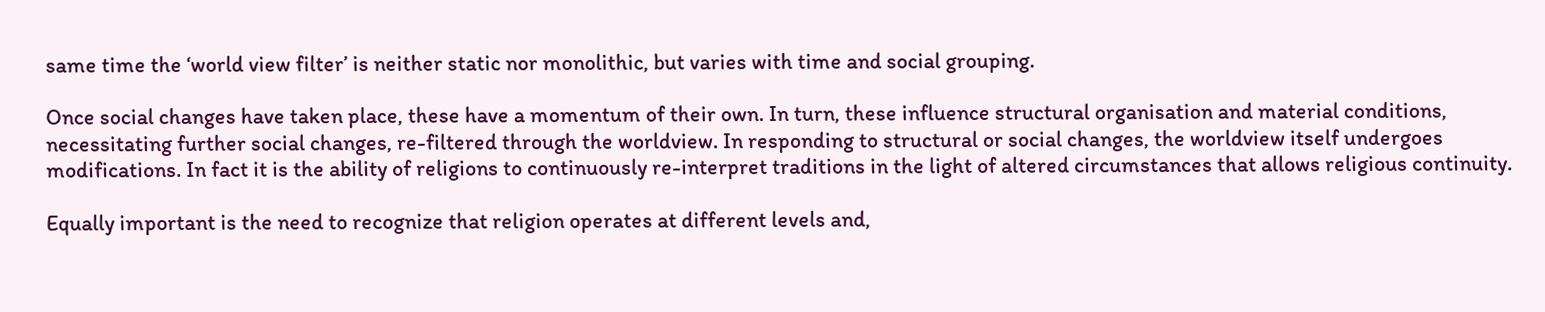same time the ‘world view filter’ is neither static nor monolithic, but varies with time and social grouping.

Once social changes have taken place, these have a momentum of their own. In turn, these influence structural organisation and material conditions, necessitating further social changes, re-filtered through the worldview. In responding to structural or social changes, the worldview itself undergoes modifications. In fact it is the ability of religions to continuously re-interpret traditions in the light of altered circumstances that allows religious continuity.

Equally important is the need to recognize that religion operates at different levels and,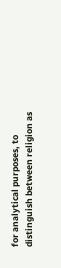for analytical purposes, to distinguish between religion as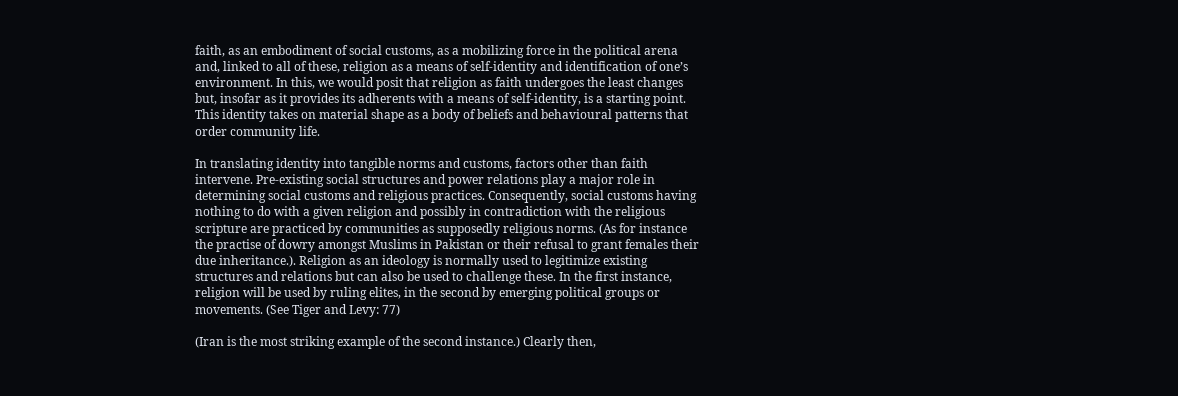faith, as an embodiment of social customs, as a mobilizing force in the political arena and, linked to all of these, religion as a means of self-identity and identification of one’s environment. In this, we would posit that religion as faith undergoes the least changes but, insofar as it provides its adherents with a means of self-identity, is a starting point. This identity takes on material shape as a body of beliefs and behavioural patterns that order community life.

In translating identity into tangible norms and customs, factors other than faith intervene. Pre-existing social structures and power relations play a major role in determining social customs and religious practices. Consequently, social customs having nothing to do with a given religion and possibly in contradiction with the religious scripture are practiced by communities as supposedly religious norms. (As for instance the practise of dowry amongst Muslims in Pakistan or their refusal to grant females their due inheritance.). Religion as an ideology is normally used to legitimize existing structures and relations but can also be used to challenge these. In the first instance, religion will be used by ruling elites, in the second by emerging political groups or movements. (See Tiger and Levy: 77)

(Iran is the most striking example of the second instance.) Clearly then,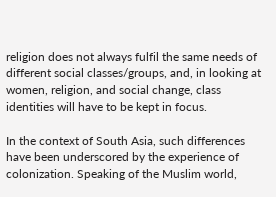religion does not always fulfil the same needs of different social classes/groups, and, in looking at women, religion, and social change, class identities will have to be kept in focus.

In the context of South Asia, such differences have been underscored by the experience of colonization. Speaking of the Muslim world,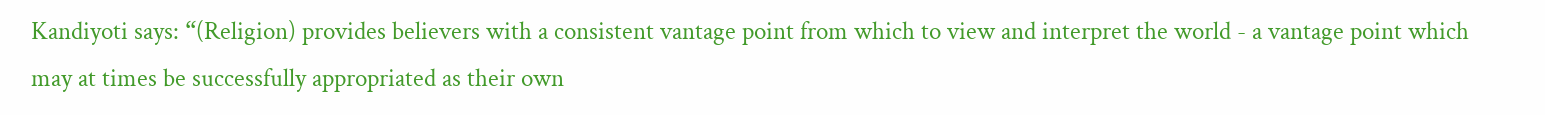Kandiyoti says: “(Religion) provides believers with a consistent vantage point from which to view and interpret the world - a vantage point which may at times be successfully appropriated as their own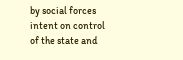by social forces intent on control of the state and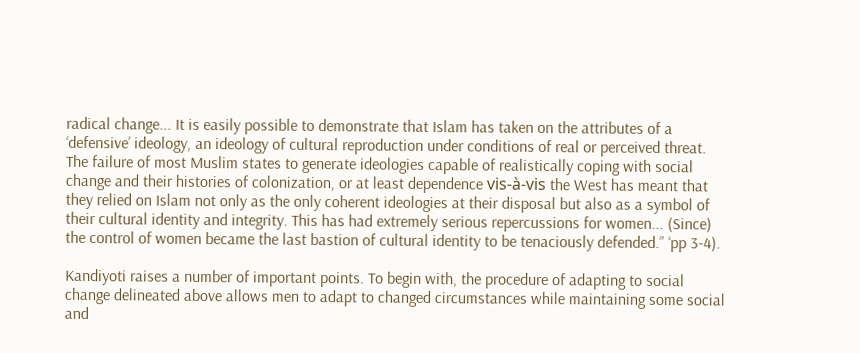radical change... It is easily possible to demonstrate that Islam has taken on the attributes of a ‘defensive’ ideology, an ideology of cultural reproduction under conditions of real or perceived threat. The failure of most Muslim states to generate ideologies capable of realistically coping with social change and their histories of colonization, or at least dependence vis-à-vis the West has meant that they relied on Islam not only as the only coherent ideologies at their disposal but also as a symbol of their cultural identity and integrity. This has had extremely serious repercussions for women... (Since) the control of women became the last bastion of cultural identity to be tenaciously defended.” ‘pp 3-4).

Kandiyoti raises a number of important points. To begin with, the procedure of adapting to social change delineated above allows men to adapt to changed circumstances while maintaining some social and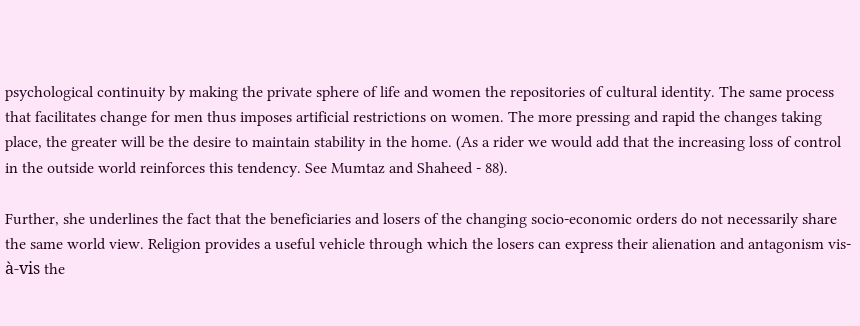psychological continuity by making the private sphere of life and women the repositories of cultural identity. The same process that facilitates change for men thus imposes artificial restrictions on women. The more pressing and rapid the changes taking place, the greater will be the desire to maintain stability in the home. (As a rider we would add that the increasing loss of control in the outside world reinforces this tendency. See Mumtaz and Shaheed - 88).

Further, she underlines the fact that the beneficiaries and losers of the changing socio-economic orders do not necessarily share the same world view. Religion provides a useful vehicle through which the losers can express their alienation and antagonism vis-à-vis the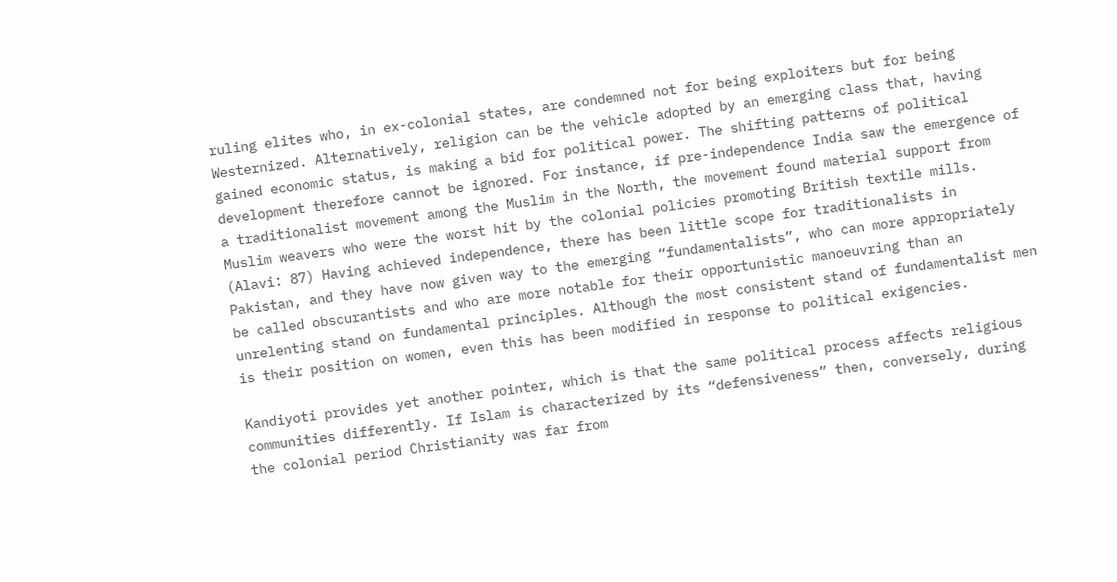ruling elites who, in ex-colonial states, are condemned not for being exploiters but for being Westernized. Alternatively, religion can be the vehicle adopted by an emerging class that, having gained economic status, is making a bid for political power. The shifting patterns of political development therefore cannot be ignored. For instance, if pre-independence India saw the emergence of a traditionalist movement among the Muslim in the North, the movement found material support from Muslim weavers who were the worst hit by the colonial policies promoting British textile mills. (Alavi: 87) Having achieved independence, there has been little scope for traditionalists in Pakistan, and they have now given way to the emerging “fundamentalists”, who can more appropriately be called obscurantists and who are more notable for their opportunistic manoeuvring than an unrelenting stand on fundamental principles. Although the most consistent stand of fundamentalist men is their position on women, even this has been modified in response to political exigencies.

Kandiyoti provides yet another pointer, which is that the same political process affects religious communities differently. If Islam is characterized by its “defensiveness” then, conversely, during the colonial period Christianity was far from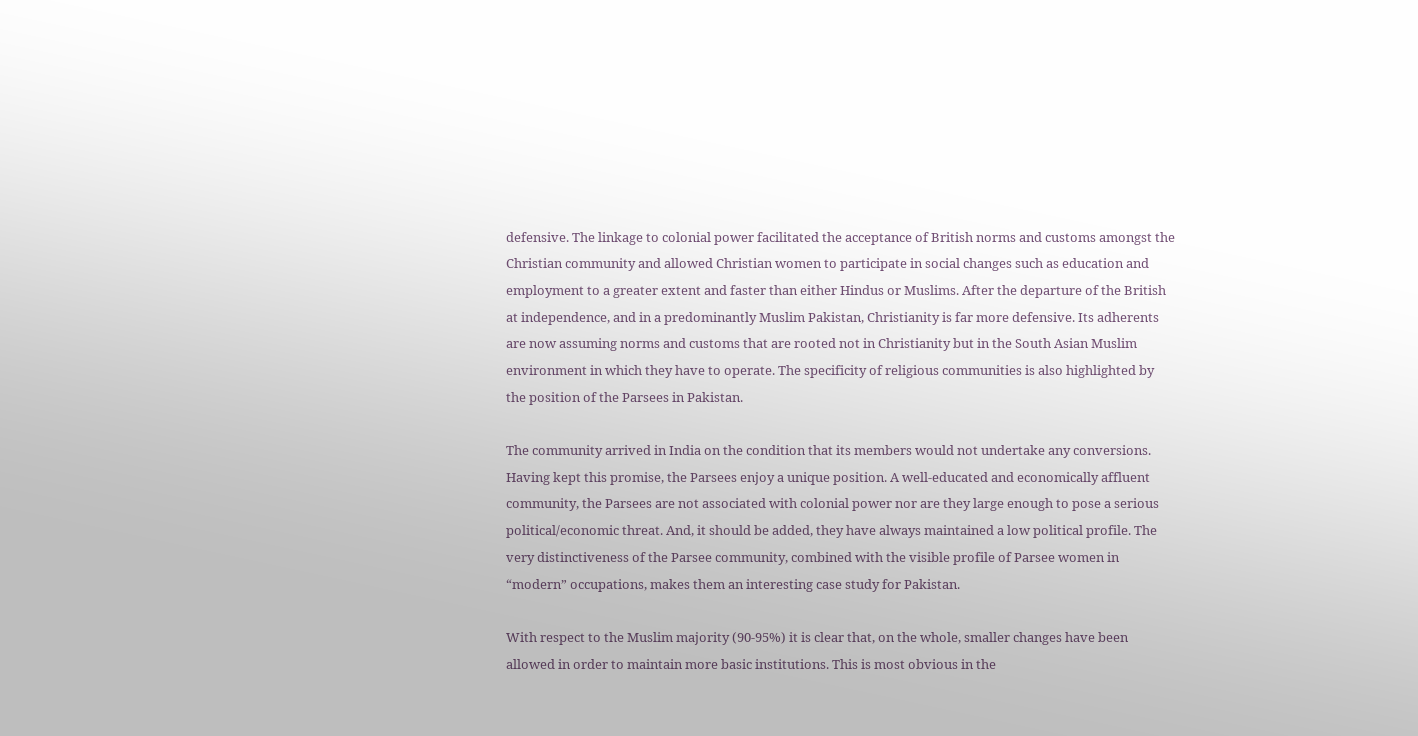defensive. The linkage to colonial power facilitated the acceptance of British norms and customs amongst the Christian community and allowed Christian women to participate in social changes such as education and employment to a greater extent and faster than either Hindus or Muslims. After the departure of the British at independence, and in a predominantly Muslim Pakistan, Christianity is far more defensive. Its adherents are now assuming norms and customs that are rooted not in Christianity but in the South Asian Muslim environment in which they have to operate. The specificity of religious communities is also highlighted by the position of the Parsees in Pakistan.

The community arrived in India on the condition that its members would not undertake any conversions. Having kept this promise, the Parsees enjoy a unique position. A well-educated and economically affluent community, the Parsees are not associated with colonial power nor are they large enough to pose a serious political/economic threat. And, it should be added, they have always maintained a low political profile. The very distinctiveness of the Parsee community, combined with the visible profile of Parsee women in “modern” occupations, makes them an interesting case study for Pakistan.

With respect to the Muslim majority (90-95%) it is clear that, on the whole, smaller changes have been allowed in order to maintain more basic institutions. This is most obvious in the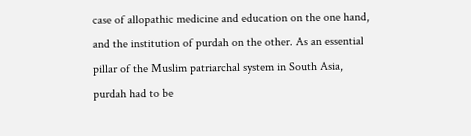case of allopathic medicine and education on the one hand, and the institution of purdah on the other. As an essential pillar of the Muslim patriarchal system in South Asia, purdah had to be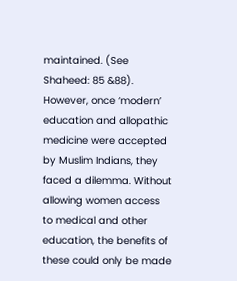maintained. (See Shaheed: 85 &88). However, once ‘modern’ education and allopathic medicine were accepted by Muslim Indians, they faced a dilemma. Without allowing women access to medical and other education, the benefits of these could only be made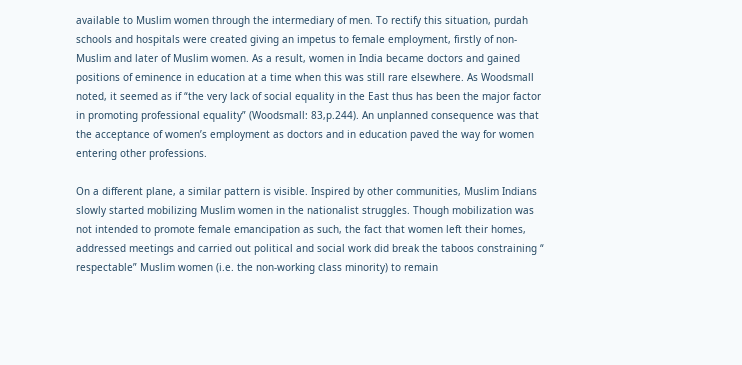available to Muslim women through the intermediary of men. To rectify this situation, purdah schools and hospitals were created giving an impetus to female employment, firstly of non-Muslim and later of Muslim women. As a result, women in India became doctors and gained positions of eminence in education at a time when this was still rare elsewhere. As Woodsmall noted, it seemed as if “the very lack of social equality in the East thus has been the major factor in promoting professional equality” (Woodsmall: 83,p.244). An unplanned consequence was that the acceptance of women’s employment as doctors and in education paved the way for women entering other professions.

On a different plane, a similar pattern is visible. Inspired by other communities, Muslim Indians slowly started mobilizing Muslim women in the nationalist struggles. Though mobilization was not intended to promote female emancipation as such, the fact that women left their homes, addressed meetings and carried out political and social work did break the taboos constraining “ respectable” Muslim women (i.e. the non-working class minority) to remain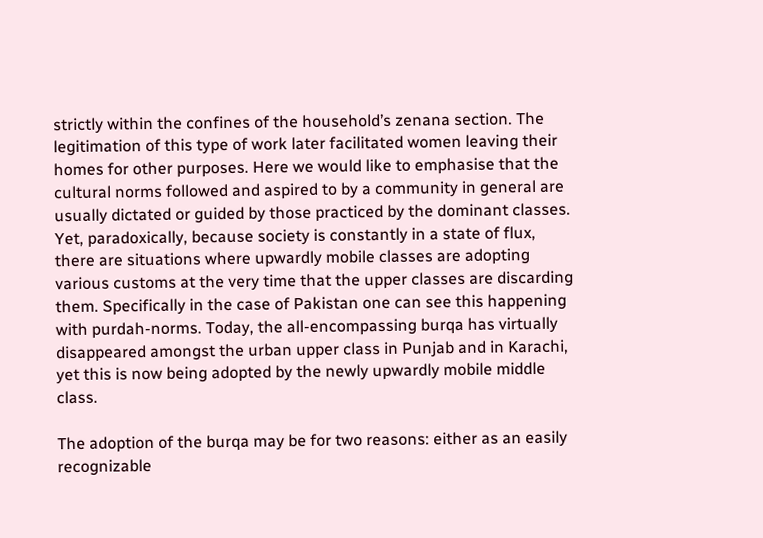strictly within the confines of the household’s zenana section. The legitimation of this type of work later facilitated women leaving their homes for other purposes. Here we would like to emphasise that the cultural norms followed and aspired to by a community in general are usually dictated or guided by those practiced by the dominant classes. Yet, paradoxically, because society is constantly in a state of flux, there are situations where upwardly mobile classes are adopting various customs at the very time that the upper classes are discarding them. Specifically in the case of Pakistan one can see this happening with purdah-norms. Today, the all-encompassing burqa has virtually disappeared amongst the urban upper class in Punjab and in Karachi, yet this is now being adopted by the newly upwardly mobile middle class.

The adoption of the burqa may be for two reasons: either as an easily recognizable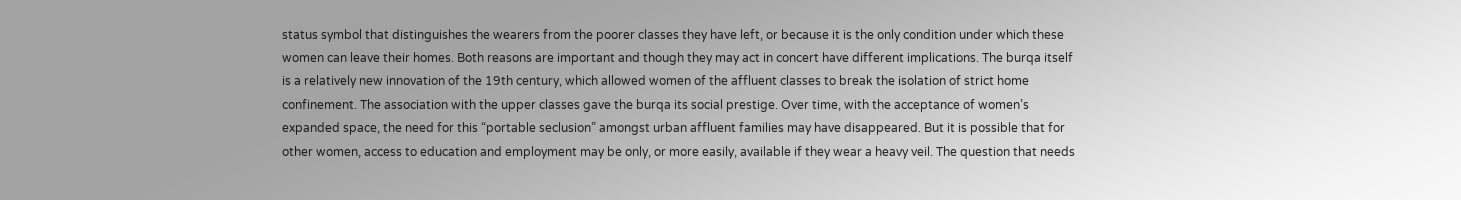status symbol that distinguishes the wearers from the poorer classes they have left, or because it is the only condition under which these women can leave their homes. Both reasons are important and though they may act in concert have different implications. The burqa itself is a relatively new innovation of the 19th century, which allowed women of the affluent classes to break the isolation of strict home confinement. The association with the upper classes gave the burqa its social prestige. Over time, with the acceptance of women’s expanded space, the need for this “portable seclusion” amongst urban affluent families may have disappeared. But it is possible that for other women, access to education and employment may be only, or more easily, available if they wear a heavy veil. The question that needs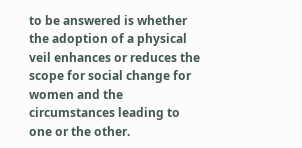to be answered is whether the adoption of a physical veil enhances or reduces the scope for social change for women and the circumstances leading to one or the other.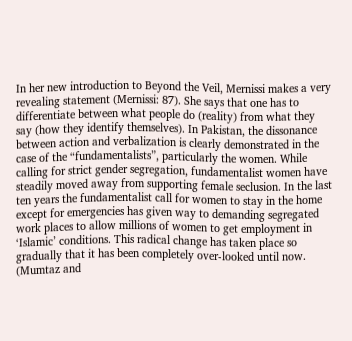In her new introduction to Beyond the Veil, Mernissi makes a very revealing statement (Mernissi: 87). She says that one has to differentiate between what people do (reality) from what they say (how they identify themselves). In Pakistan, the dissonance between action and verbalization is clearly demonstrated in the case of the “fundamentalists”, particularly the women. While calling for strict gender segregation, fundamentalist women have steadily moved away from supporting female seclusion. In the last ten years the fundamentalist call for women to stay in the home except for emergencies has given way to demanding segregated work places to allow millions of women to get employment in ‘Islamic’ conditions. This radical change has taken place so gradually that it has been completely over-looked until now. (Mumtaz and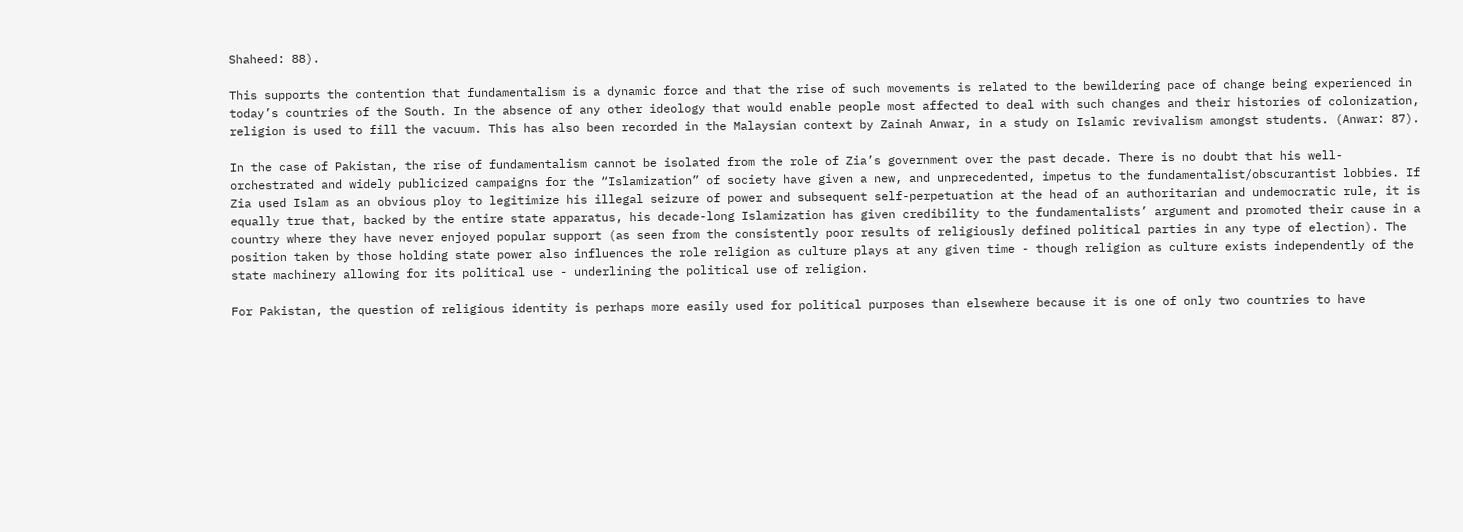Shaheed: 88).

This supports the contention that fundamentalism is a dynamic force and that the rise of such movements is related to the bewildering pace of change being experienced in today’s countries of the South. In the absence of any other ideology that would enable people most affected to deal with such changes and their histories of colonization, religion is used to fill the vacuum. This has also been recorded in the Malaysian context by Zainah Anwar, in a study on Islamic revivalism amongst students. (Anwar: 87).

In the case of Pakistan, the rise of fundamentalism cannot be isolated from the role of Zia’s government over the past decade. There is no doubt that his well-orchestrated and widely publicized campaigns for the “Islamization” of society have given a new, and unprecedented, impetus to the fundamentalist/obscurantist lobbies. If Zia used Islam as an obvious ploy to legitimize his illegal seizure of power and subsequent self-perpetuation at the head of an authoritarian and undemocratic rule, it is equally true that, backed by the entire state apparatus, his decade-long Islamization has given credibility to the fundamentalists’ argument and promoted their cause in a country where they have never enjoyed popular support (as seen from the consistently poor results of religiously defined political parties in any type of election). The position taken by those holding state power also influences the role religion as culture plays at any given time - though religion as culture exists independently of the state machinery allowing for its political use - underlining the political use of religion.

For Pakistan, the question of religious identity is perhaps more easily used for political purposes than elsewhere because it is one of only two countries to have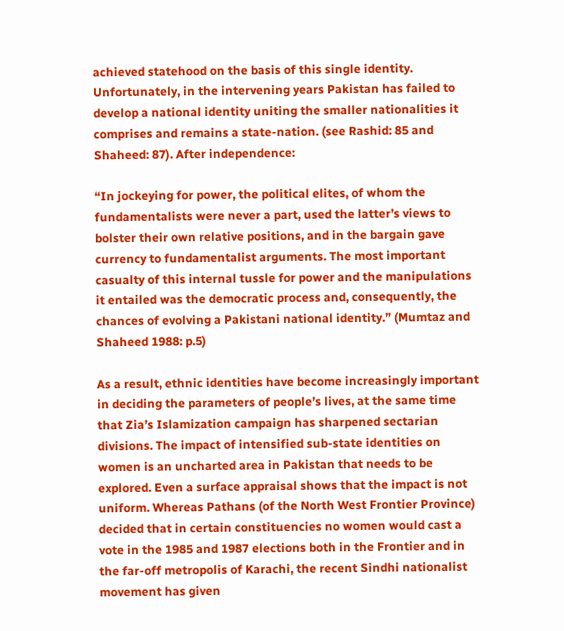achieved statehood on the basis of this single identity. Unfortunately, in the intervening years Pakistan has failed to develop a national identity uniting the smaller nationalities it comprises and remains a state-nation. (see Rashid: 85 and Shaheed: 87). After independence:

“In jockeying for power, the political elites, of whom the fundamentalists were never a part, used the latter’s views to bolster their own relative positions, and in the bargain gave currency to fundamentalist arguments. The most important casualty of this internal tussle for power and the manipulations it entailed was the democratic process and, consequently, the chances of evolving a Pakistani national identity.” (Mumtaz and Shaheed 1988: p.5)

As a result, ethnic identities have become increasingly important in deciding the parameters of people’s lives, at the same time that Zia’s Islamization campaign has sharpened sectarian divisions. The impact of intensified sub-state identities on women is an uncharted area in Pakistan that needs to be explored. Even a surface appraisal shows that the impact is not uniform. Whereas Pathans (of the North West Frontier Province) decided that in certain constituencies no women would cast a vote in the 1985 and 1987 elections both in the Frontier and in the far-off metropolis of Karachi, the recent Sindhi nationalist movement has given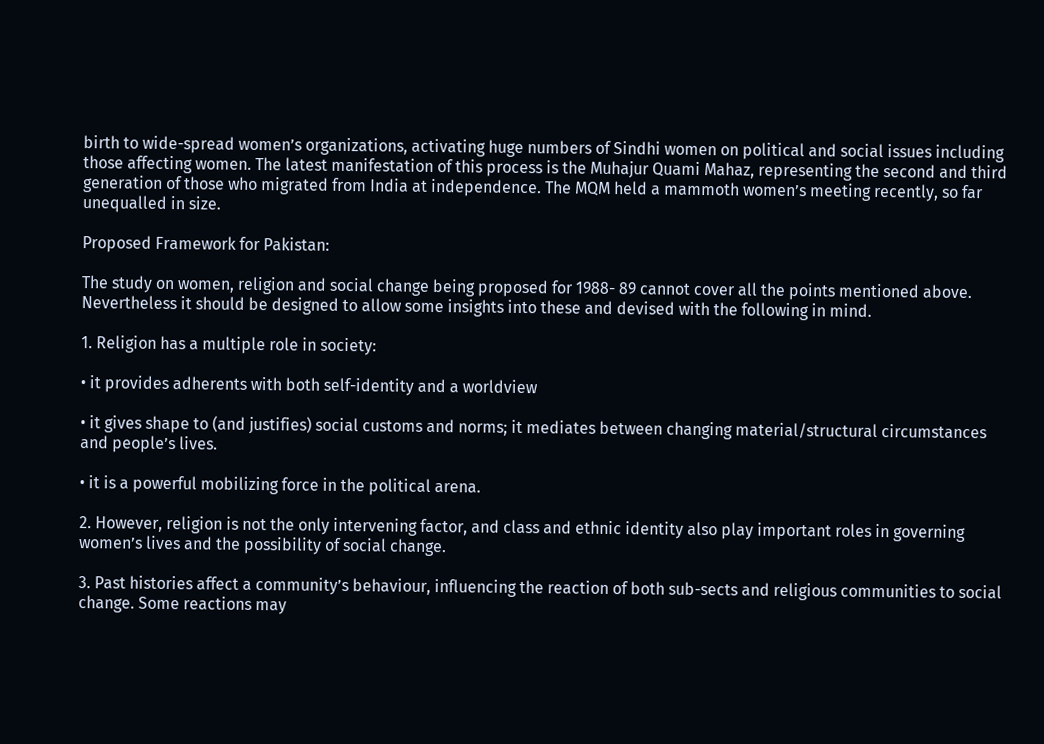birth to wide-spread women’s organizations, activating huge numbers of Sindhi women on political and social issues including those affecting women. The latest manifestation of this process is the Muhajur Quami Mahaz, representing the second and third generation of those who migrated from India at independence. The MQM held a mammoth women’s meeting recently, so far unequalled in size.

Proposed Framework for Pakistan:

The study on women, religion and social change being proposed for 1988- 89 cannot cover all the points mentioned above. Nevertheless it should be designed to allow some insights into these and devised with the following in mind.

1. Religion has a multiple role in society:

• it provides adherents with both self-identity and a worldview

• it gives shape to (and justifies) social customs and norms; it mediates between changing material/structural circumstances and people’s lives.

• it is a powerful mobilizing force in the political arena.

2. However, religion is not the only intervening factor, and class and ethnic identity also play important roles in governing women’s lives and the possibility of social change.

3. Past histories affect a community’s behaviour, influencing the reaction of both sub-sects and religious communities to social change. Some reactions may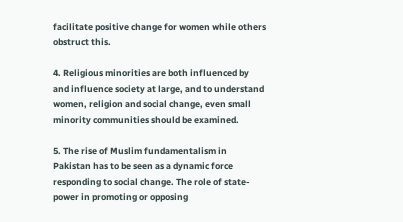facilitate positive change for women while others obstruct this.

4. Religious minorities are both influenced by and influence society at large, and to understand women, religion and social change, even small minority communities should be examined.

5. The rise of Muslim fundamentalism in Pakistan has to be seen as a dynamic force responding to social change. The role of state-power in promoting or opposing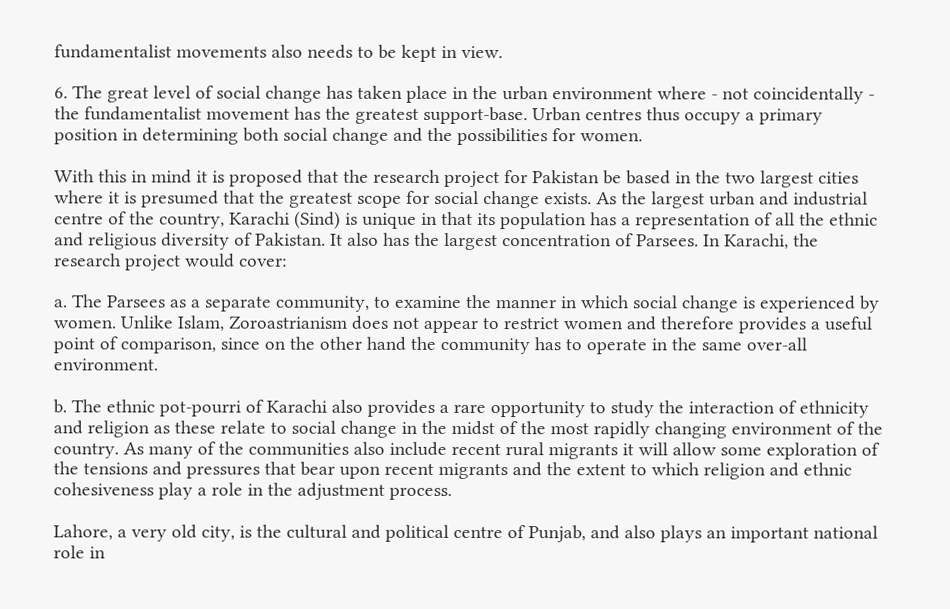fundamentalist movements also needs to be kept in view.

6. The great level of social change has taken place in the urban environment where - not coincidentally - the fundamentalist movement has the greatest support-base. Urban centres thus occupy a primary position in determining both social change and the possibilities for women.

With this in mind it is proposed that the research project for Pakistan be based in the two largest cities where it is presumed that the greatest scope for social change exists. As the largest urban and industrial centre of the country, Karachi (Sind) is unique in that its population has a representation of all the ethnic and religious diversity of Pakistan. It also has the largest concentration of Parsees. In Karachi, the research project would cover:

a. The Parsees as a separate community, to examine the manner in which social change is experienced by women. Unlike Islam, Zoroastrianism does not appear to restrict women and therefore provides a useful point of comparison, since on the other hand the community has to operate in the same over-all environment.

b. The ethnic pot-pourri of Karachi also provides a rare opportunity to study the interaction of ethnicity and religion as these relate to social change in the midst of the most rapidly changing environment of the country. As many of the communities also include recent rural migrants it will allow some exploration of the tensions and pressures that bear upon recent migrants and the extent to which religion and ethnic cohesiveness play a role in the adjustment process.

Lahore, a very old city, is the cultural and political centre of Punjab, and also plays an important national role in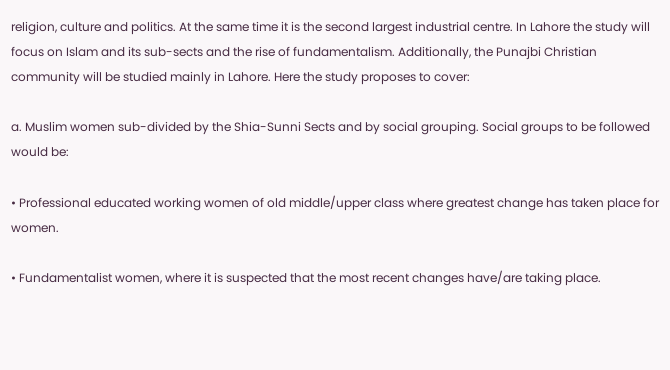religion, culture and politics. At the same time it is the second largest industrial centre. In Lahore the study will focus on Islam and its sub-sects and the rise of fundamentalism. Additionally, the Punajbi Christian community will be studied mainly in Lahore. Here the study proposes to cover:

a. Muslim women sub-divided by the Shia-Sunni Sects and by social grouping. Social groups to be followed would be:

• Professional educated working women of old middle/upper class where greatest change has taken place for women.

• Fundamentalist women, where it is suspected that the most recent changes have/are taking place.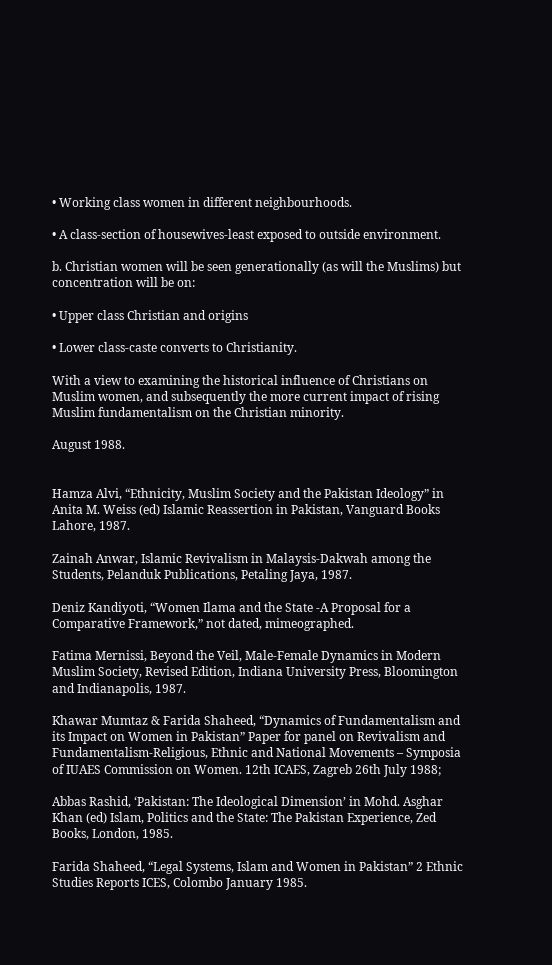• Working class women in different neighbourhoods.

• A class-section of housewives-least exposed to outside environment.

b. Christian women will be seen generationally (as will the Muslims) but concentration will be on:

• Upper class Christian and origins

• Lower class-caste converts to Christianity.

With a view to examining the historical influence of Christians on Muslim women, and subsequently the more current impact of rising Muslim fundamentalism on the Christian minority.

August 1988.


Hamza Alvi, “Ethnicity, Muslim Society and the Pakistan Ideology” in Anita M. Weiss (ed) Islamic Reassertion in Pakistan, Vanguard Books Lahore, 1987.

Zainah Anwar, Islamic Revivalism in Malaysis-Dakwah among the Students, Pelanduk Publications, Petaling Jaya, 1987.

Deniz Kandiyoti, “Women Ilama and the State -A Proposal for a Comparative Framework,” not dated, mimeographed.

Fatima Mernissi, Beyond the Veil, Male-Female Dynamics in Modern Muslim Society, Revised Edition, Indiana University Press, Bloomington and Indianapolis, 1987.

Khawar Mumtaz & Farida Shaheed, “Dynamics of Fundamentalism and its Impact on Women in Pakistan” Paper for panel on Revivalism and Fundamentalism-Religious, Ethnic and National Movements – Symposia of IUAES Commission on Women. 12th ICAES, Zagreb 26th July 1988;

Abbas Rashid, ‘Pakistan: The Ideological Dimension’ in Mohd. Asghar Khan (ed) Islam, Politics and the State: The Pakistan Experience, Zed Books, London, 1985.

Farida Shaheed, “Legal Systems, Islam and Women in Pakistan” 2 Ethnic Studies Reports ICES, Colombo January 1985.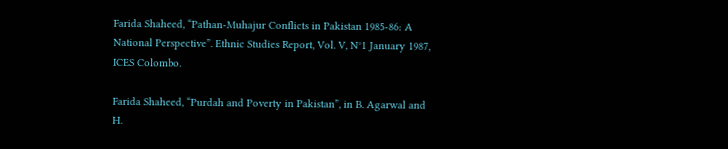Farida Shaheed, “Pathan-Muhajur Conflicts in Pakistan 1985-86: A National Perspective”. Ethnic Studies Report, Vol. V, N°1 January 1987, ICES Colombo.

Farida Shaheed, “Purdah and Poverty in Pakistan”, in B. Agarwal and H.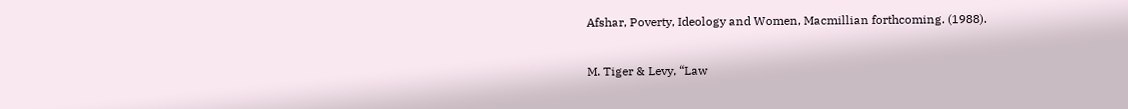Afshar, Poverty, Ideology and Women, Macmillian forthcoming. (1988).

M. Tiger & Levy, “Law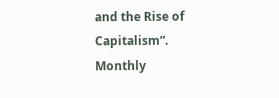and the Rise of Capitalism”. Monthly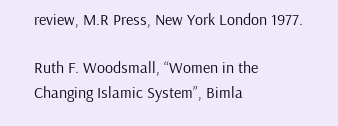review, M.R Press, New York London 1977.

Ruth F. Woodsmall, “Women in the Changing Islamic System”, Bimla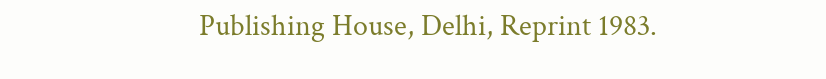Publishing House, Delhi, Reprint 1983.